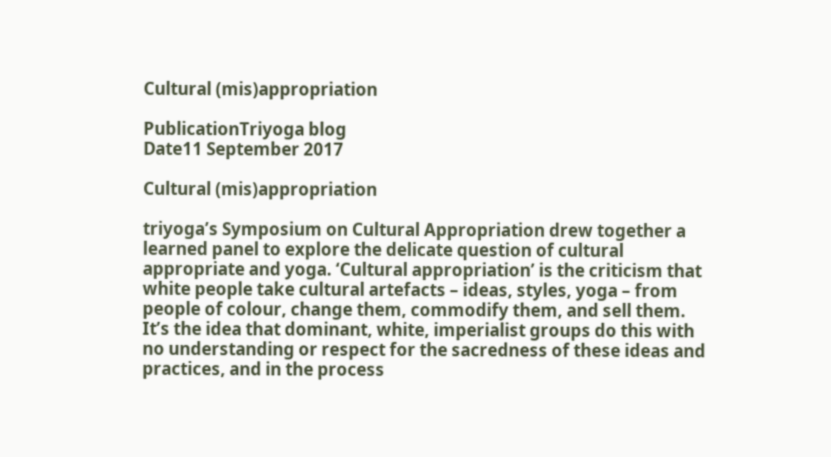Cultural (mis)appropriation

PublicationTriyoga blog
Date11 September 2017

Cultural (mis)appropriation

triyoga’s Symposium on Cultural Appropriation drew together a learned panel to explore the delicate question of cultural appropriate and yoga. ‘Cultural appropriation’ is the criticism that white people take cultural artefacts – ideas, styles, yoga – from people of colour, change them, commodify them, and sell them. It’s the idea that dominant, white, imperialist groups do this with no understanding or respect for the sacredness of these ideas and practices, and in the process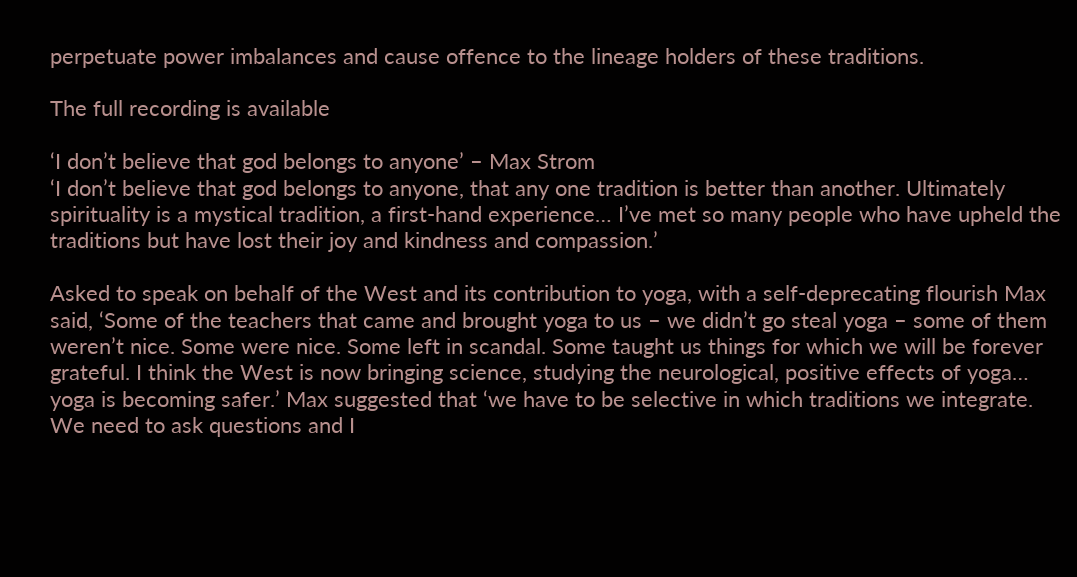perpetuate power imbalances and cause offence to the lineage holders of these traditions.

The full recording is available

‘I don’t believe that god belongs to anyone’ – Max Strom
‘I don’t believe that god belongs to anyone, that any one tradition is better than another. Ultimately spirituality is a mystical tradition, a first-hand experience… I’ve met so many people who have upheld the traditions but have lost their joy and kindness and compassion.’

Asked to speak on behalf of the West and its contribution to yoga, with a self-deprecating flourish Max said, ‘Some of the teachers that came and brought yoga to us – we didn’t go steal yoga – some of them weren’t nice. Some were nice. Some left in scandal. Some taught us things for which we will be forever grateful. I think the West is now bringing science, studying the neurological, positive effects of yoga… yoga is becoming safer.’ Max suggested that ‘we have to be selective in which traditions we integrate. We need to ask questions and I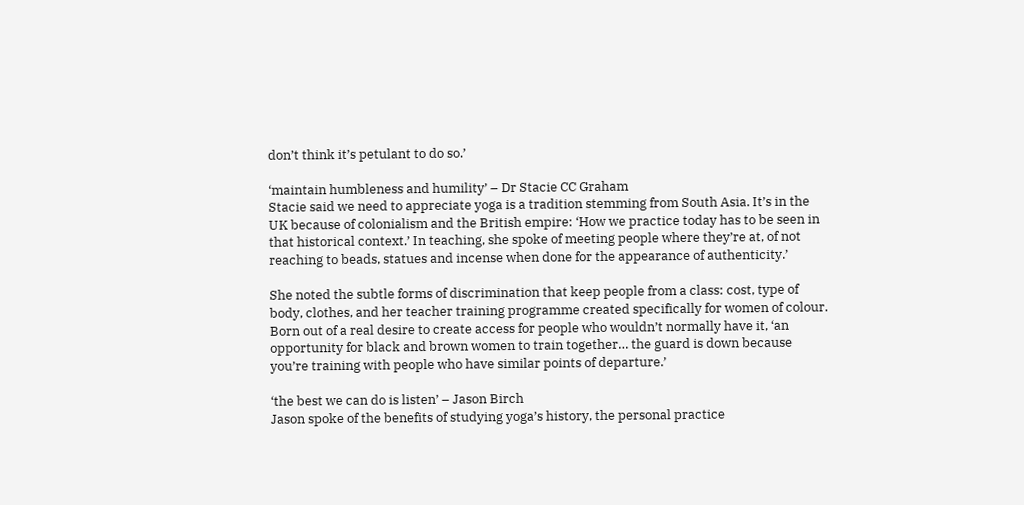don’t think it’s petulant to do so.’

‘maintain humbleness and humility’ – Dr Stacie CC Graham
Stacie said we need to appreciate yoga is a tradition stemming from South Asia. It’s in the UK because of colonialism and the British empire: ‘How we practice today has to be seen in that historical context.’ In teaching, she spoke of meeting people where they’re at, of not reaching to beads, statues and incense when done for the appearance of authenticity.’

She noted the subtle forms of discrimination that keep people from a class: cost, type of body, clothes, and her teacher training programme created specifically for women of colour. Born out of a real desire to create access for people who wouldn’t normally have it, ‘an opportunity for black and brown women to train together… the guard is down because you’re training with people who have similar points of departure.’

‘the best we can do is listen’ – Jason Birch
Jason spoke of the benefits of studying yoga’s history, the personal practice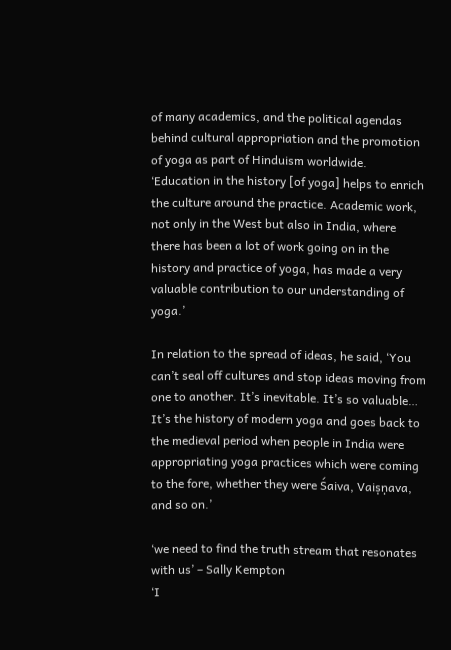of many academics, and the political agendas behind cultural appropriation and the promotion of yoga as part of Hinduism worldwide. ‘Education in the history [of yoga] helps to enrich the culture around the practice. Academic work, not only in the West but also in India, where there has been a lot of work going on in the history and practice of yoga, has made a very valuable contribution to our understanding of yoga.’

In relation to the spread of ideas, he said, ‘You can’t seal off cultures and stop ideas moving from one to another. It’s inevitable. It’s so valuable… It’s the history of modern yoga and goes back to the medieval period when people in India were appropriating yoga practices which were coming to the fore, whether they were Śaiva, Vaiṣṇava, and so on.’

‘we need to find the truth stream that resonates with us’ – Sally Kempton
‘I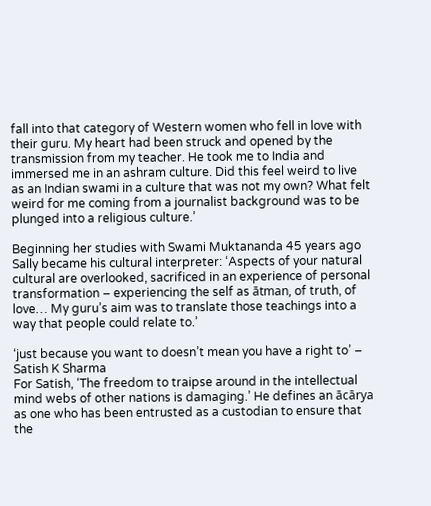fall into that category of Western women who fell in love with their guru. My heart had been struck and opened by the transmission from my teacher. He took me to India and immersed me in an ashram culture. Did this feel weird to live as an Indian swami in a culture that was not my own? What felt weird for me coming from a journalist background was to be plunged into a religious culture.’

Beginning her studies with Swami Muktananda 45 years ago Sally became his cultural interpreter: ‘Aspects of your natural cultural are overlooked, sacrificed in an experience of personal transformation – experiencing the self as ātman, of truth, of love… My guru’s aim was to translate those teachings into a way that people could relate to.’

‘just because you want to doesn’t mean you have a right to’ – Satish K Sharma
For Satish, ‘The freedom to traipse around in the intellectual mind webs of other nations is damaging.’ He defines an ācārya as one who has been entrusted as a custodian to ensure that the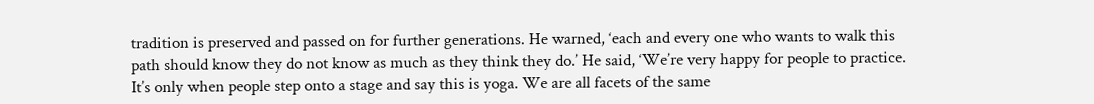tradition is preserved and passed on for further generations. He warned, ‘each and every one who wants to walk this path should know they do not know as much as they think they do.’ He said, ‘We’re very happy for people to practice. It’s only when people step onto a stage and say this is yoga. We are all facets of the same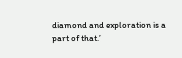diamond and exploration is a part of that.’